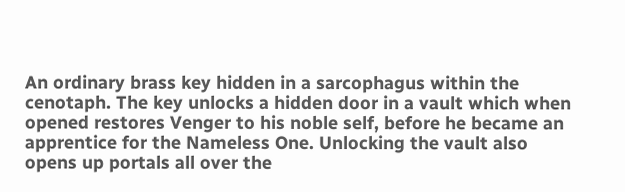An ordinary brass key hidden in a sarcophagus within the cenotaph. The key unlocks a hidden door in a vault which when opened restores Venger to his noble self, before he became an apprentice for the Nameless One. Unlocking the vault also opens up portals all over the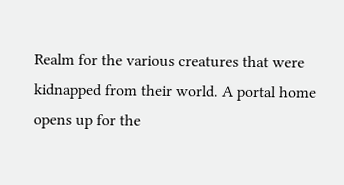Realm for the various creatures that were kidnapped from their world. A portal home opens up for the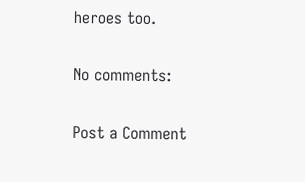heroes too.

No comments:

Post a Comment